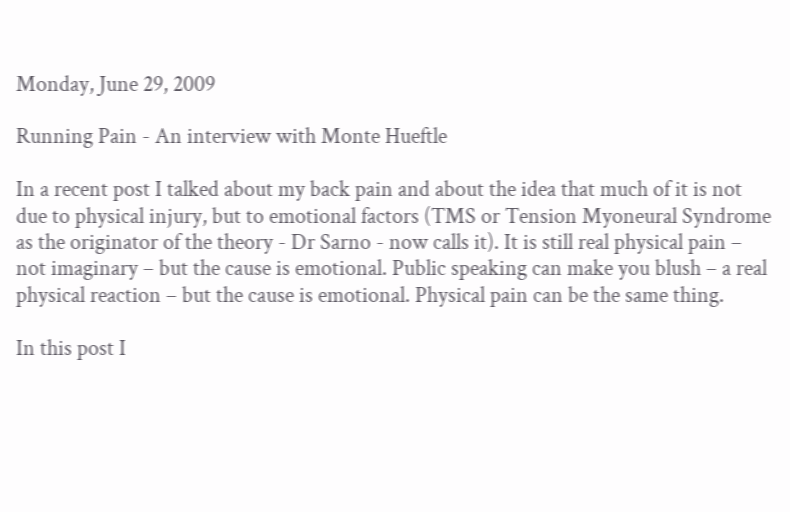Monday, June 29, 2009

Running Pain - An interview with Monte Hueftle

In a recent post I talked about my back pain and about the idea that much of it is not due to physical injury, but to emotional factors (TMS or Tension Myoneural Syndrome as the originator of the theory - Dr Sarno - now calls it). It is still real physical pain – not imaginary – but the cause is emotional. Public speaking can make you blush – a real physical reaction – but the cause is emotional. Physical pain can be the same thing.

In this post I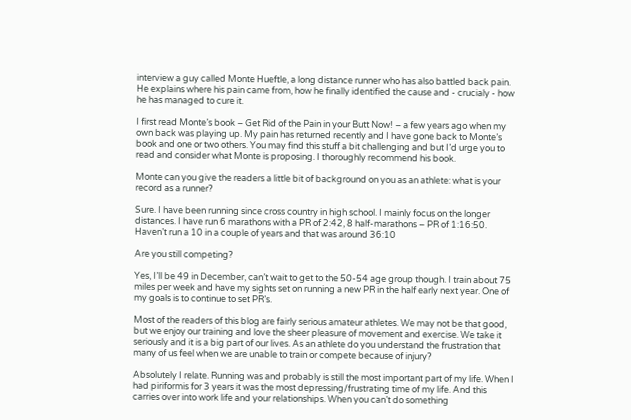interview a guy called Monte Hueftle, a long distance runner who has also battled back pain. He explains where his pain came from, how he finally identified the cause and - crucialy - how he has managed to cure it.

I first read Monte’s book – Get Rid of the Pain in your Butt Now! – a few years ago when my own back was playing up. My pain has returned recently and I have gone back to Monte’s book and one or two others. You may find this stuff a bit challenging and but I’d urge you to read and consider what Monte is proposing. I thoroughly recommend his book.

Monte can you give the readers a little bit of background on you as an athlete: what is your record as a runner?

Sure. I have been running since cross country in high school. I mainly focus on the longer distances. I have run 6 marathons with a PR of 2:42, 8 half-marathons – PR of 1:16:50. Haven’t run a 10 in a couple of years and that was around 36:10

Are you still competing?

Yes, I’ll be 49 in December, can’t wait to get to the 50-54 age group though. I train about 75 miles per week and have my sights set on running a new PR in the half early next year. One of my goals is to continue to set PR’s.

Most of the readers of this blog are fairly serious amateur athletes. We may not be that good, but we enjoy our training and love the sheer pleasure of movement and exercise. We take it seriously and it is a big part of our lives. As an athlete do you understand the frustration that many of us feel when we are unable to train or compete because of injury?

Absolutely I relate. Running was and probably is still the most important part of my life. When I had piriformis for 3 years it was the most depressing/frustrating time of my life. And this carries over into work life and your relationships. When you can’t do something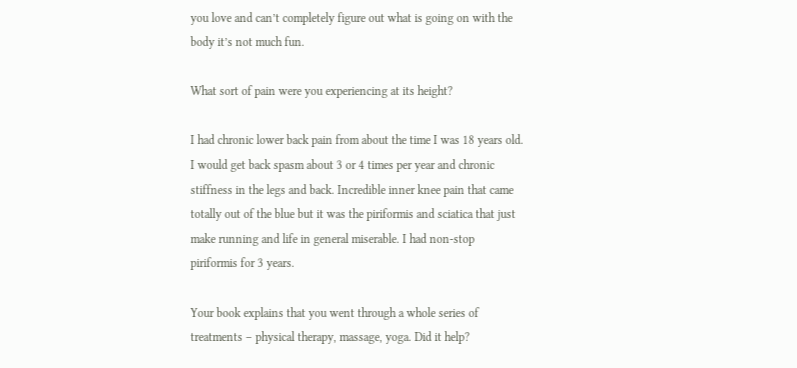you love and can’t completely figure out what is going on with the body it’s not much fun.

What sort of pain were you experiencing at its height?

I had chronic lower back pain from about the time I was 18 years old. I would get back spasm about 3 or 4 times per year and chronic stiffness in the legs and back. Incredible inner knee pain that came totally out of the blue but it was the piriformis and sciatica that just make running and life in general miserable. I had non-stop piriformis for 3 years.

Your book explains that you went through a whole series of treatments – physical therapy, massage, yoga. Did it help?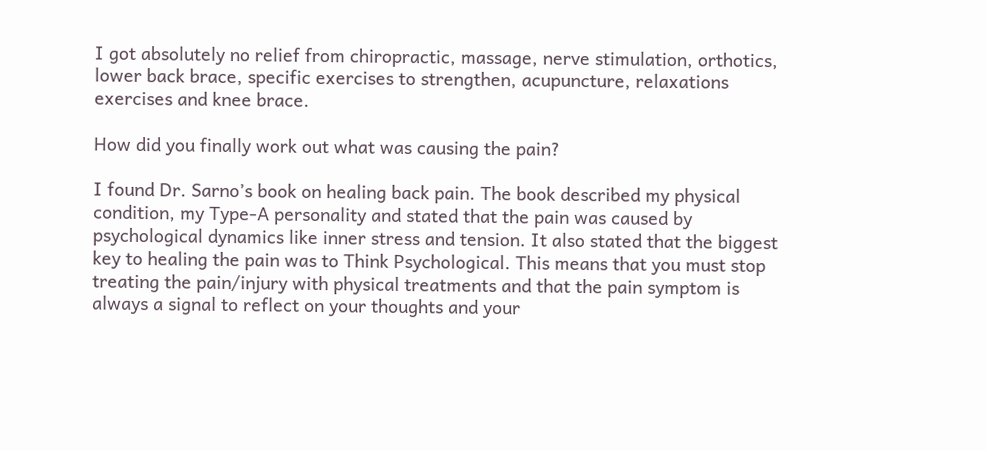I got absolutely no relief from chiropractic, massage, nerve stimulation, orthotics, lower back brace, specific exercises to strengthen, acupuncture, relaxations exercises and knee brace.

How did you finally work out what was causing the pain?

I found Dr. Sarno’s book on healing back pain. The book described my physical condition, my Type-A personality and stated that the pain was caused by psychological dynamics like inner stress and tension. It also stated that the biggest key to healing the pain was to Think Psychological. This means that you must stop treating the pain/injury with physical treatments and that the pain symptom is always a signal to reflect on your thoughts and your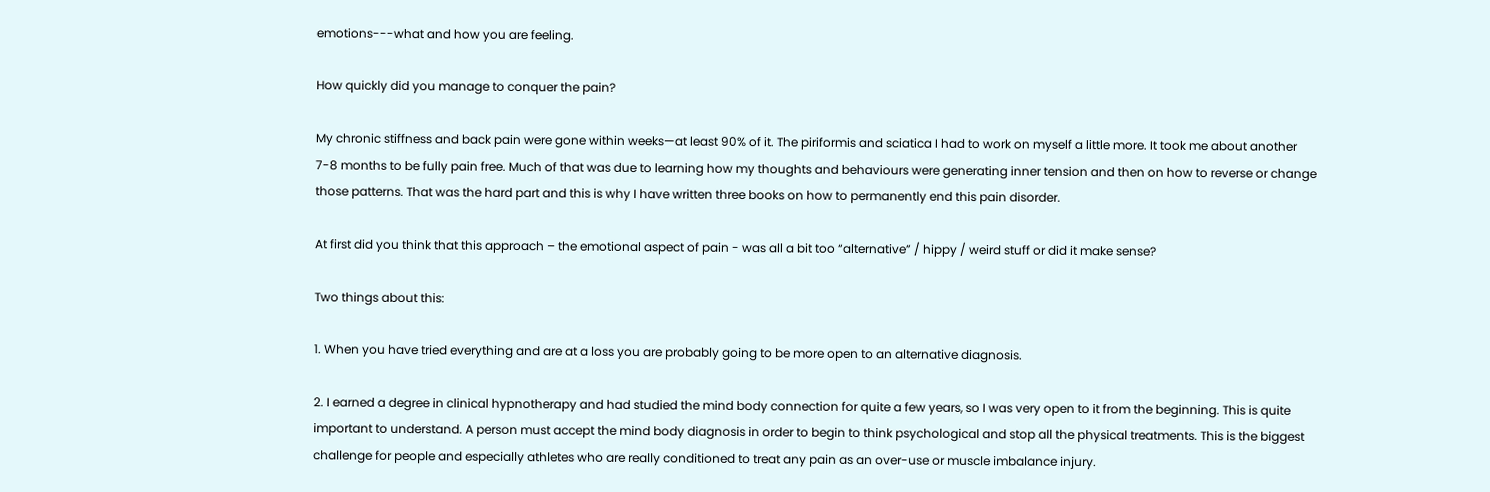emotions---what and how you are feeling.

How quickly did you manage to conquer the pain?

My chronic stiffness and back pain were gone within weeks—at least 90% of it. The piriformis and sciatica I had to work on myself a little more. It took me about another 7-8 months to be fully pain free. Much of that was due to learning how my thoughts and behaviours were generating inner tension and then on how to reverse or change those patterns. That was the hard part and this is why I have written three books on how to permanently end this pain disorder.

At first did you think that this approach – the emotional aspect of pain - was all a bit too “alternative” / hippy / weird stuff or did it make sense?

Two things about this:

1. When you have tried everything and are at a loss you are probably going to be more open to an alternative diagnosis.

2. I earned a degree in clinical hypnotherapy and had studied the mind body connection for quite a few years, so I was very open to it from the beginning. This is quite important to understand. A person must accept the mind body diagnosis in order to begin to think psychological and stop all the physical treatments. This is the biggest challenge for people and especially athletes who are really conditioned to treat any pain as an over-use or muscle imbalance injury.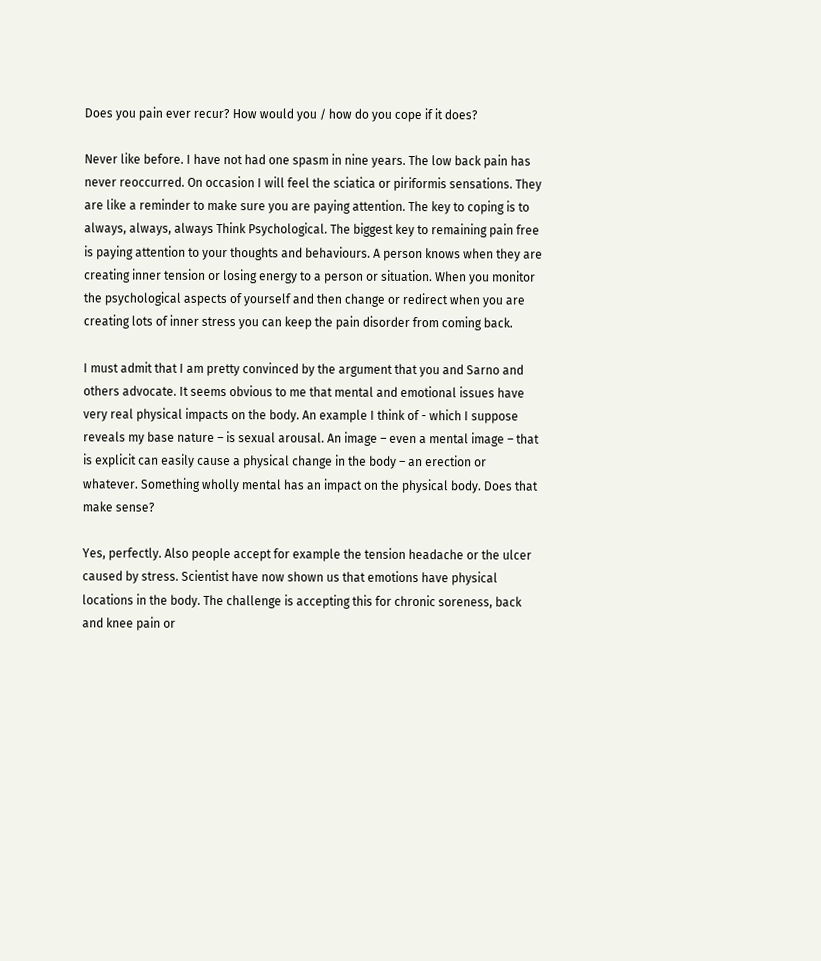Does you pain ever recur? How would you / how do you cope if it does?

Never like before. I have not had one spasm in nine years. The low back pain has never reoccurred. On occasion I will feel the sciatica or piriformis sensations. They are like a reminder to make sure you are paying attention. The key to coping is to always, always, always Think Psychological. The biggest key to remaining pain free is paying attention to your thoughts and behaviours. A person knows when they are creating inner tension or losing energy to a person or situation. When you monitor the psychological aspects of yourself and then change or redirect when you are creating lots of inner stress you can keep the pain disorder from coming back.

I must admit that I am pretty convinced by the argument that you and Sarno and others advocate. It seems obvious to me that mental and emotional issues have very real physical impacts on the body. An example I think of - which I suppose reveals my base nature – is sexual arousal. An image – even a mental image – that is explicit can easily cause a physical change in the body – an erection or whatever. Something wholly mental has an impact on the physical body. Does that make sense?

Yes, perfectly. Also people accept for example the tension headache or the ulcer caused by stress. Scientist have now shown us that emotions have physical locations in the body. The challenge is accepting this for chronic soreness, back and knee pain or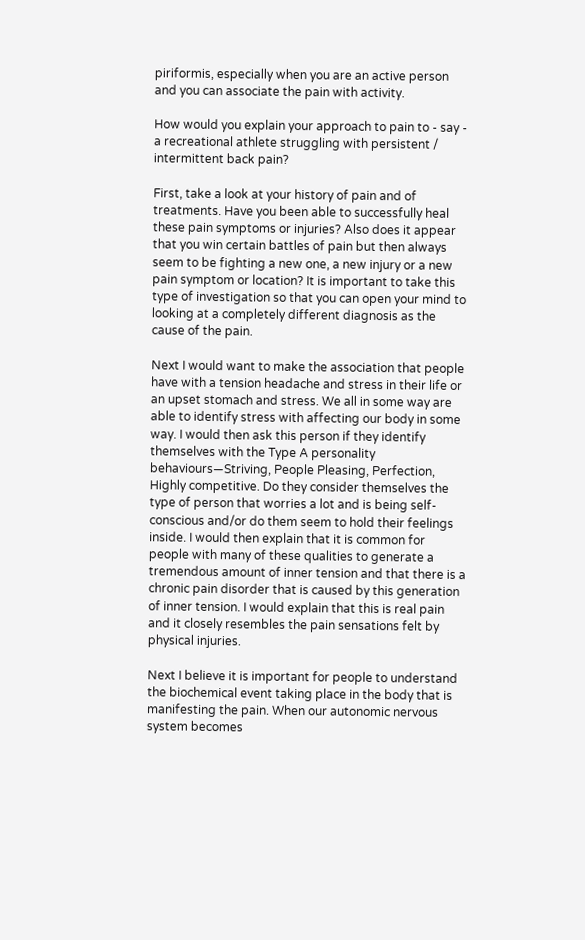piriformis, especially when you are an active person and you can associate the pain with activity.

How would you explain your approach to pain to - say - a recreational athlete struggling with persistent / intermittent back pain?

First, take a look at your history of pain and of treatments. Have you been able to successfully heal these pain symptoms or injuries? Also does it appear that you win certain battles of pain but then always seem to be fighting a new one, a new injury or a new pain symptom or location? It is important to take this type of investigation so that you can open your mind to looking at a completely different diagnosis as the cause of the pain.

Next I would want to make the association that people have with a tension headache and stress in their life or an upset stomach and stress. We all in some way are able to identify stress with affecting our body in some way. I would then ask this person if they identify themselves with the Type A personality behaviours—Striving, People Pleasing, Perfection, Highly competitive. Do they consider themselves the type of person that worries a lot and is being self-conscious and/or do them seem to hold their feelings inside. I would then explain that it is common for people with many of these qualities to generate a tremendous amount of inner tension and that there is a chronic pain disorder that is caused by this generation of inner tension. I would explain that this is real pain and it closely resembles the pain sensations felt by physical injuries.

Next I believe it is important for people to understand the biochemical event taking place in the body that is manifesting the pain. When our autonomic nervous system becomes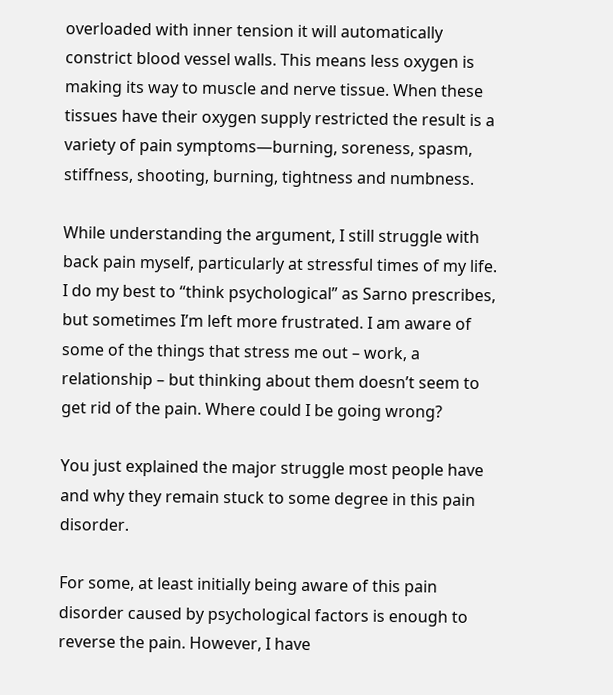overloaded with inner tension it will automatically constrict blood vessel walls. This means less oxygen is making its way to muscle and nerve tissue. When these tissues have their oxygen supply restricted the result is a variety of pain symptoms—burning, soreness, spasm, stiffness, shooting, burning, tightness and numbness.

While understanding the argument, I still struggle with back pain myself, particularly at stressful times of my life. I do my best to “think psychological” as Sarno prescribes, but sometimes I’m left more frustrated. I am aware of some of the things that stress me out – work, a relationship – but thinking about them doesn’t seem to get rid of the pain. Where could I be going wrong?

You just explained the major struggle most people have and why they remain stuck to some degree in this pain disorder.

For some, at least initially being aware of this pain disorder caused by psychological factors is enough to reverse the pain. However, I have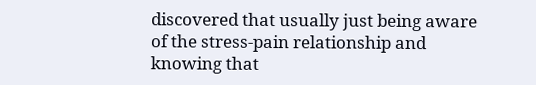discovered that usually just being aware of the stress-pain relationship and knowing that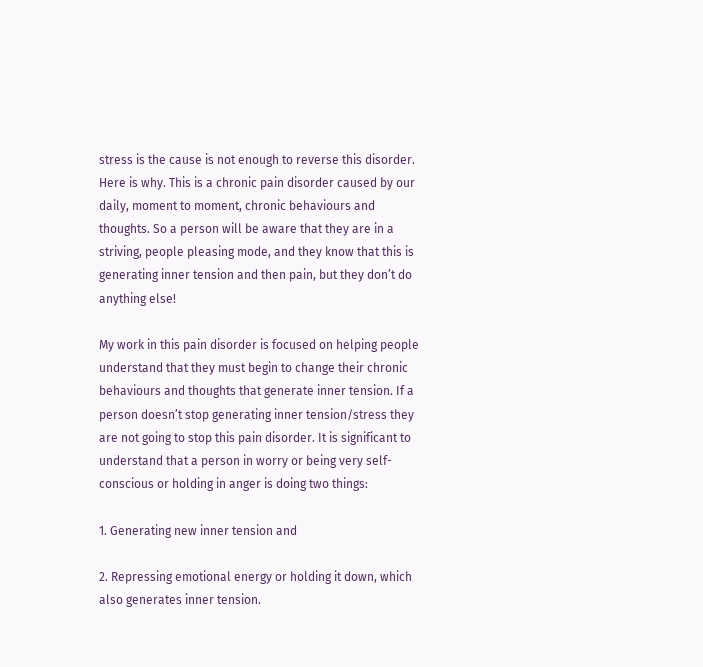stress is the cause is not enough to reverse this disorder. Here is why. This is a chronic pain disorder caused by our daily, moment to moment, chronic behaviours and thoughts. So a person will be aware that they are in a striving, people pleasing mode, and they know that this is generating inner tension and then pain, but they don’t do anything else!

My work in this pain disorder is focused on helping people understand that they must begin to change their chronic behaviours and thoughts that generate inner tension. If a person doesn’t stop generating inner tension/stress they are not going to stop this pain disorder. It is significant to understand that a person in worry or being very self-conscious or holding in anger is doing two things:

1. Generating new inner tension and

2. Repressing emotional energy or holding it down, which also generates inner tension.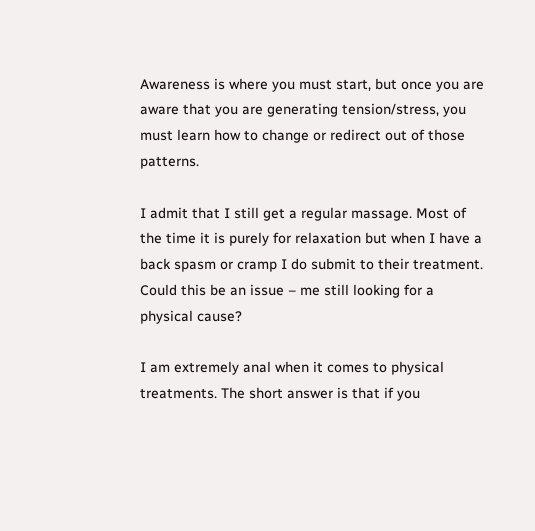Awareness is where you must start, but once you are aware that you are generating tension/stress, you must learn how to change or redirect out of those patterns.

I admit that I still get a regular massage. Most of the time it is purely for relaxation but when I have a back spasm or cramp I do submit to their treatment. Could this be an issue – me still looking for a physical cause?

I am extremely anal when it comes to physical treatments. The short answer is that if you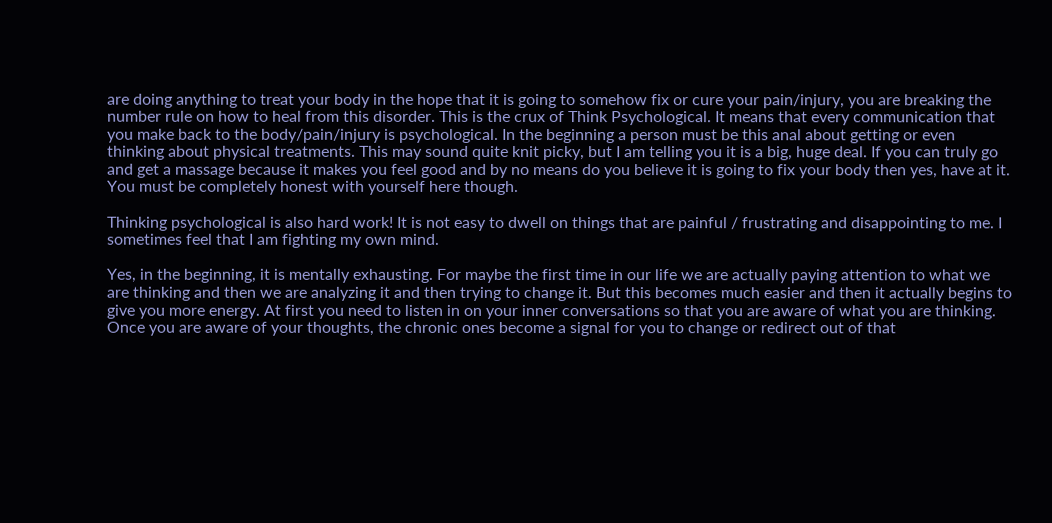are doing anything to treat your body in the hope that it is going to somehow fix or cure your pain/injury, you are breaking the number rule on how to heal from this disorder. This is the crux of Think Psychological. It means that every communication that you make back to the body/pain/injury is psychological. In the beginning a person must be this anal about getting or even thinking about physical treatments. This may sound quite knit picky, but I am telling you it is a big, huge deal. If you can truly go and get a massage because it makes you feel good and by no means do you believe it is going to fix your body then yes, have at it. You must be completely honest with yourself here though.

Thinking psychological is also hard work! It is not easy to dwell on things that are painful / frustrating and disappointing to me. I sometimes feel that I am fighting my own mind.

Yes, in the beginning, it is mentally exhausting. For maybe the first time in our life we are actually paying attention to what we are thinking and then we are analyzing it and then trying to change it. But this becomes much easier and then it actually begins to give you more energy. At first you need to listen in on your inner conversations so that you are aware of what you are thinking. Once you are aware of your thoughts, the chronic ones become a signal for you to change or redirect out of that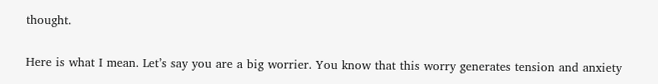thought.

Here is what I mean. Let’s say you are a big worrier. You know that this worry generates tension and anxiety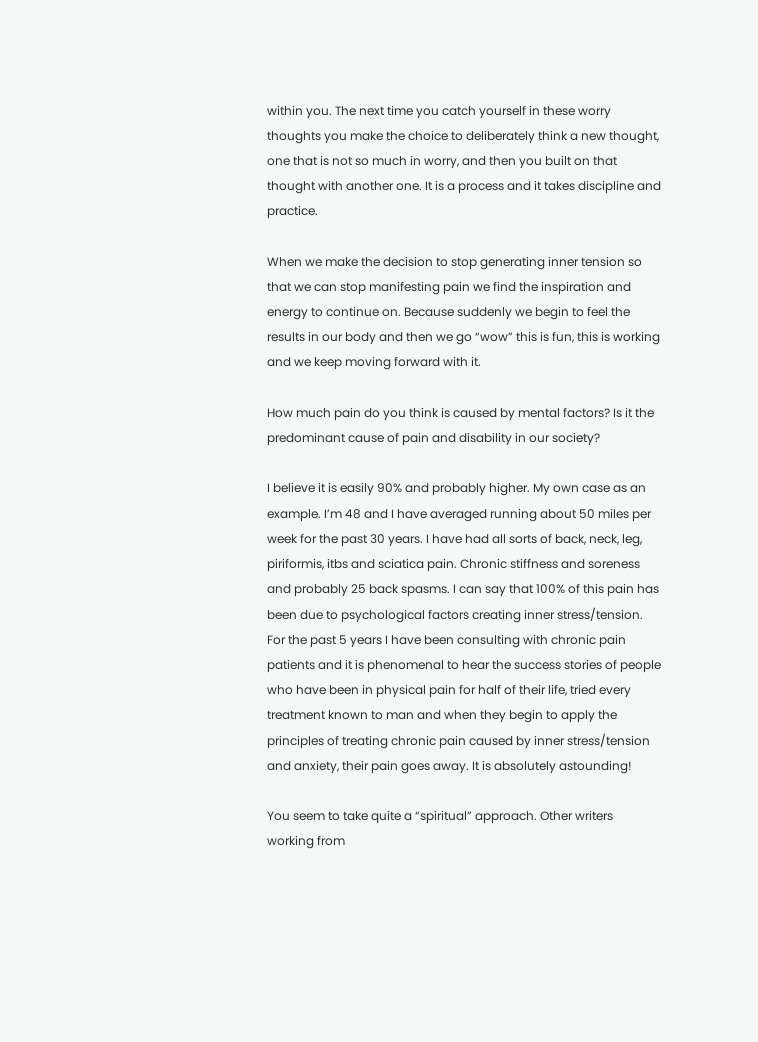within you. The next time you catch yourself in these worry thoughts you make the choice to deliberately think a new thought, one that is not so much in worry, and then you built on that thought with another one. It is a process and it takes discipline and practice.

When we make the decision to stop generating inner tension so that we can stop manifesting pain we find the inspiration and energy to continue on. Because suddenly we begin to feel the results in our body and then we go “wow” this is fun, this is working and we keep moving forward with it.

How much pain do you think is caused by mental factors? Is it the predominant cause of pain and disability in our society?

I believe it is easily 90% and probably higher. My own case as an example. I’m 48 and I have averaged running about 50 miles per week for the past 30 years. I have had all sorts of back, neck, leg, piriformis, itbs and sciatica pain. Chronic stiffness and soreness and probably 25 back spasms. I can say that 100% of this pain has been due to psychological factors creating inner stress/tension. For the past 5 years I have been consulting with chronic pain patients and it is phenomenal to hear the success stories of people who have been in physical pain for half of their life, tried every treatment known to man and when they begin to apply the principles of treating chronic pain caused by inner stress/tension and anxiety, their pain goes away. It is absolutely astounding!

You seem to take quite a “spiritual” approach. Other writers working from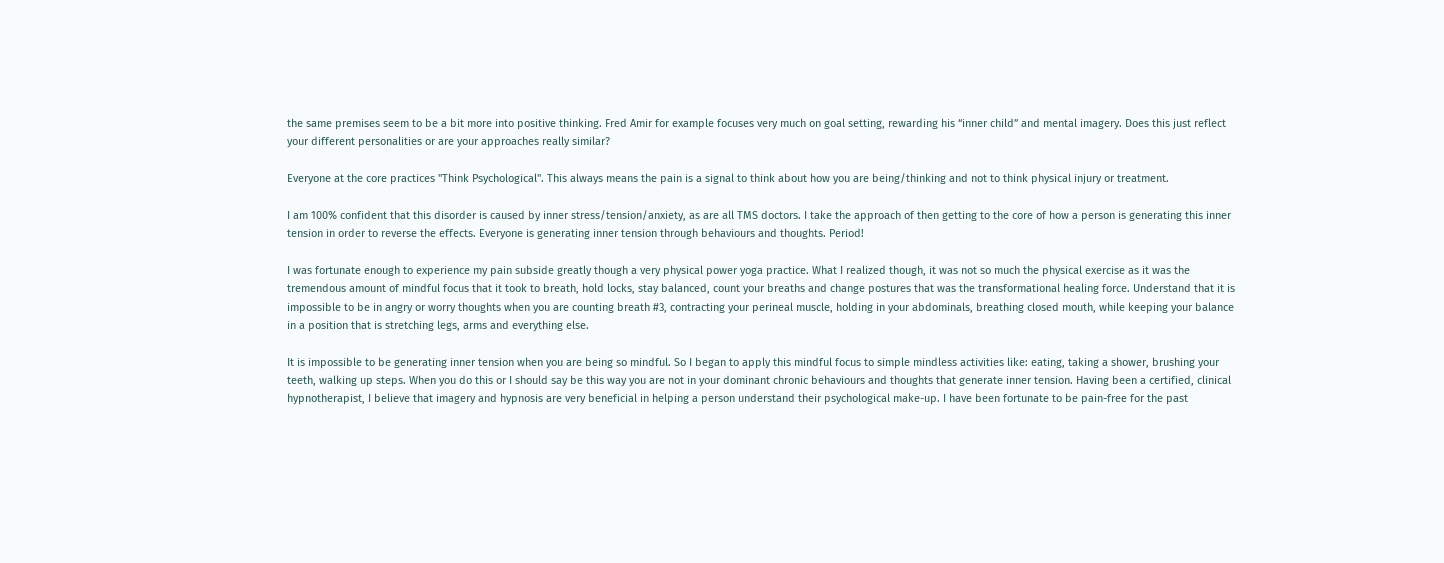the same premises seem to be a bit more into positive thinking. Fred Amir for example focuses very much on goal setting, rewarding his “inner child” and mental imagery. Does this just reflect your different personalities or are your approaches really similar?

Everyone at the core practices "Think Psychological". This always means the pain is a signal to think about how you are being/thinking and not to think physical injury or treatment.

I am 100% confident that this disorder is caused by inner stress/tension/anxiety, as are all TMS doctors. I take the approach of then getting to the core of how a person is generating this inner tension in order to reverse the effects. Everyone is generating inner tension through behaviours and thoughts. Period!

I was fortunate enough to experience my pain subside greatly though a very physical power yoga practice. What I realized though, it was not so much the physical exercise as it was the tremendous amount of mindful focus that it took to breath, hold locks, stay balanced, count your breaths and change postures that was the transformational healing force. Understand that it is impossible to be in angry or worry thoughts when you are counting breath #3, contracting your perineal muscle, holding in your abdominals, breathing closed mouth, while keeping your balance in a position that is stretching legs, arms and everything else.

It is impossible to be generating inner tension when you are being so mindful. So I began to apply this mindful focus to simple mindless activities like: eating, taking a shower, brushing your teeth, walking up steps. When you do this or I should say be this way you are not in your dominant chronic behaviours and thoughts that generate inner tension. Having been a certified, clinical hypnotherapist, I believe that imagery and hypnosis are very beneficial in helping a person understand their psychological make-up. I have been fortunate to be pain-free for the past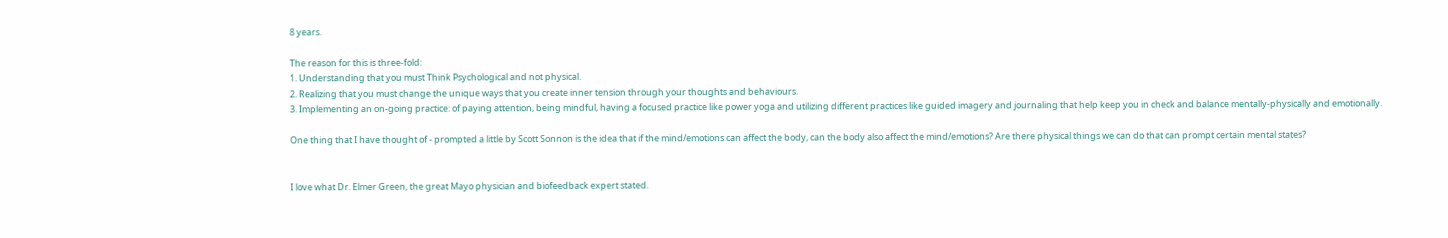8 years.

The reason for this is three-fold:
1. Understanding that you must Think Psychological and not physical.
2. Realizing that you must change the unique ways that you create inner tension through your thoughts and behaviours.
3. Implementing an on-going practice: of paying attention, being mindful, having a focused practice like power yoga and utilizing different practices like guided imagery and journaling that help keep you in check and balance mentally-physically and emotionally.

One thing that I have thought of - prompted a little by Scott Sonnon is the idea that if the mind/emotions can affect the body, can the body also affect the mind/emotions? Are there physical things we can do that can prompt certain mental states?


I love what Dr. Elmer Green, the great Mayo physician and biofeedback expert stated.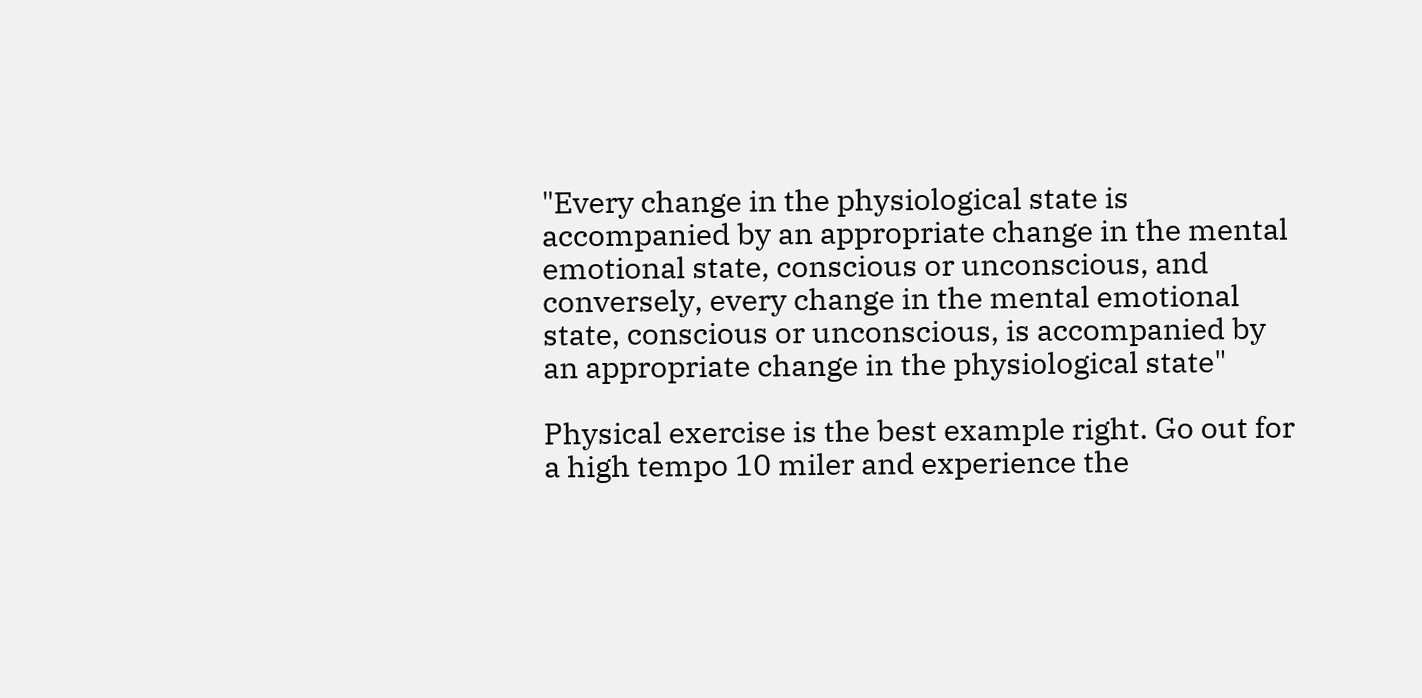"Every change in the physiological state is accompanied by an appropriate change in the mental emotional state, conscious or unconscious, and conversely, every change in the mental emotional state, conscious or unconscious, is accompanied by an appropriate change in the physiological state"

Physical exercise is the best example right. Go out for a high tempo 10 miler and experience the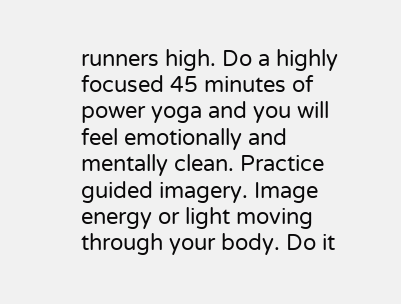runners high. Do a highly focused 45 minutes of power yoga and you will feel emotionally and mentally clean. Practice guided imagery. Image energy or light moving through your body. Do it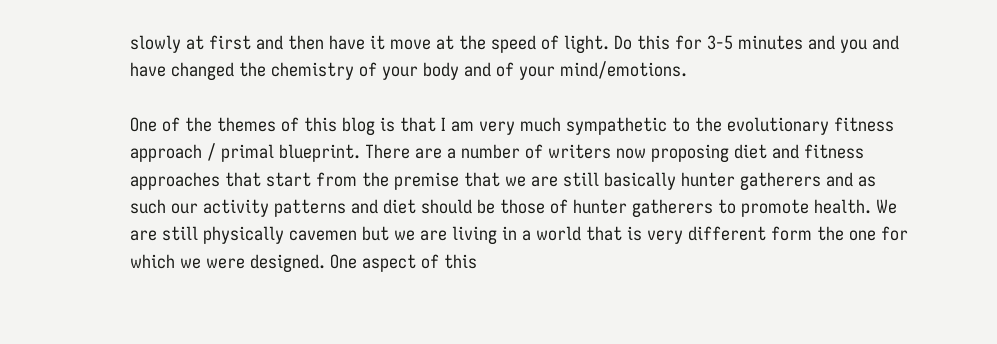slowly at first and then have it move at the speed of light. Do this for 3-5 minutes and you and have changed the chemistry of your body and of your mind/emotions.

One of the themes of this blog is that I am very much sympathetic to the evolutionary fitness approach / primal blueprint. There are a number of writers now proposing diet and fitness approaches that start from the premise that we are still basically hunter gatherers and as such our activity patterns and diet should be those of hunter gatherers to promote health. We are still physically cavemen but we are living in a world that is very different form the one for which we were designed. One aspect of this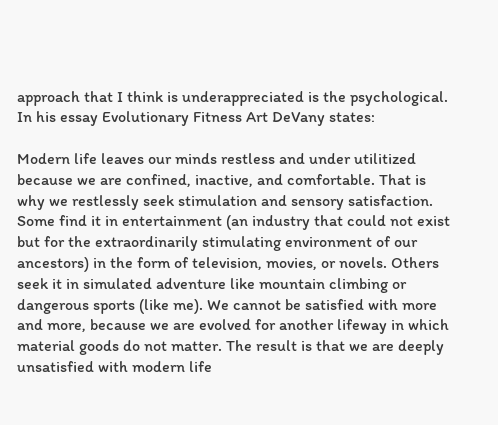approach that I think is underappreciated is the psychological. In his essay Evolutionary Fitness Art DeVany states:

Modern life leaves our minds restless and under utilitized because we are confined, inactive, and comfortable. That is why we restlessly seek stimulation and sensory satisfaction. Some find it in entertainment (an industry that could not exist but for the extraordinarily stimulating environment of our ancestors) in the form of television, movies, or novels. Others seek it in simulated adventure like mountain climbing or dangerous sports (like me). We cannot be satisfied with more and more, because we are evolved for another lifeway in which material goods do not matter. The result is that we are deeply unsatisfied with modern life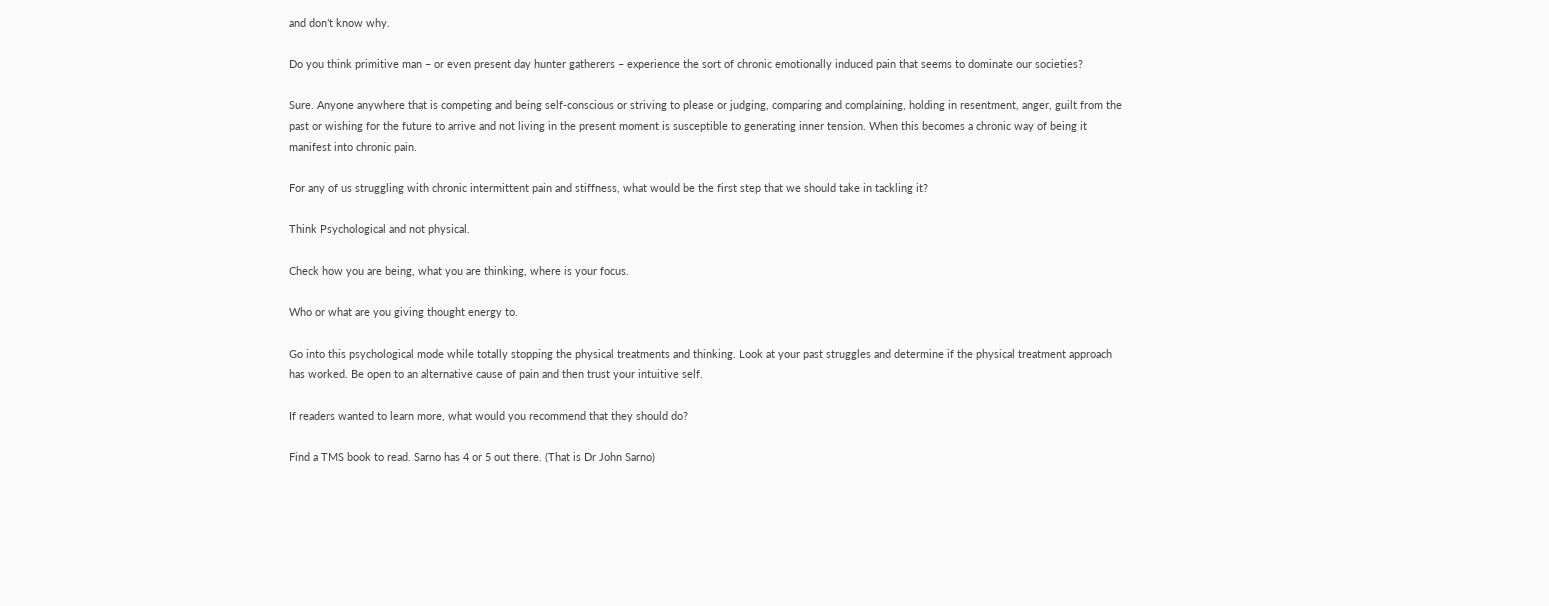and don’t know why.

Do you think primitive man – or even present day hunter gatherers – experience the sort of chronic emotionally induced pain that seems to dominate our societies?

Sure. Anyone anywhere that is competing and being self-conscious or striving to please or judging, comparing and complaining, holding in resentment, anger, guilt from the past or wishing for the future to arrive and not living in the present moment is susceptible to generating inner tension. When this becomes a chronic way of being it manifest into chronic pain.

For any of us struggling with chronic intermittent pain and stiffness, what would be the first step that we should take in tackling it?

Think Psychological and not physical.

Check how you are being, what you are thinking, where is your focus.

Who or what are you giving thought energy to.

Go into this psychological mode while totally stopping the physical treatments and thinking. Look at your past struggles and determine if the physical treatment approach has worked. Be open to an alternative cause of pain and then trust your intuitive self.

If readers wanted to learn more, what would you recommend that they should do?

Find a TMS book to read. Sarno has 4 or 5 out there. (That is Dr John Sarno)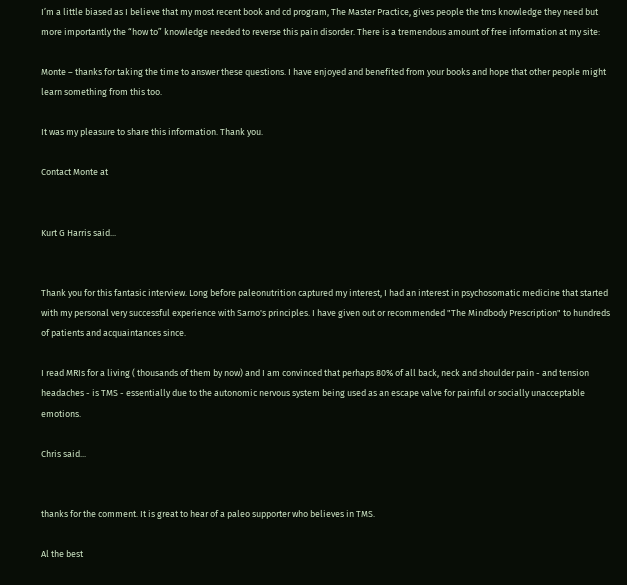I’m a little biased as I believe that my most recent book and cd program, The Master Practice, gives people the tms knowledge they need but more importantly the “how to” knowledge needed to reverse this pain disorder. There is a tremendous amount of free information at my site:

Monte – thanks for taking the time to answer these questions. I have enjoyed and benefited from your books and hope that other people might learn something from this too.

It was my pleasure to share this information. Thank you.

Contact Monte at


Kurt G Harris said...


Thank you for this fantasic interview. Long before paleonutrition captured my interest, I had an interest in psychosomatic medicine that started with my personal very successful experience with Sarno's principles. I have given out or recommended "The Mindbody Prescription" to hundreds of patients and acquaintances since.

I read MRIs for a living ( thousands of them by now) and I am convinced that perhaps 80% of all back, neck and shoulder pain - and tension headaches - is TMS - essentially due to the autonomic nervous system being used as an escape valve for painful or socially unacceptable emotions.

Chris said...


thanks for the comment. It is great to hear of a paleo supporter who believes in TMS.

Al the best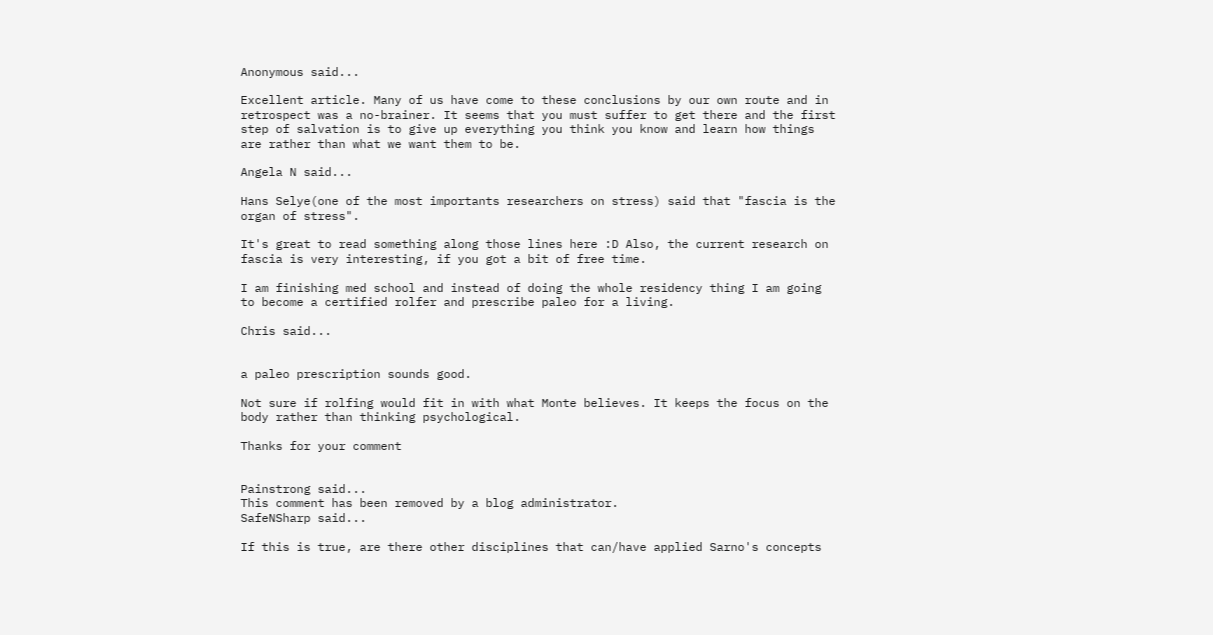Anonymous said...

Excellent article. Many of us have come to these conclusions by our own route and in retrospect was a no-brainer. It seems that you must suffer to get there and the first step of salvation is to give up everything you think you know and learn how things are rather than what we want them to be.

Angela N said...

Hans Selye(one of the most importants researchers on stress) said that "fascia is the organ of stress".

It's great to read something along those lines here :D Also, the current research on fascia is very interesting, if you got a bit of free time.

I am finishing med school and instead of doing the whole residency thing I am going to become a certified rolfer and prescribe paleo for a living.

Chris said...


a paleo prescription sounds good.

Not sure if rolfing would fit in with what Monte believes. It keeps the focus on the body rather than thinking psychological.

Thanks for your comment


Painstrong said...
This comment has been removed by a blog administrator.
SafeNSharp said...

If this is true, are there other disciplines that can/have applied Sarno's concepts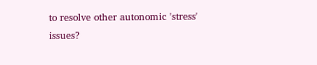to resolve other autonomic 'stress' issues?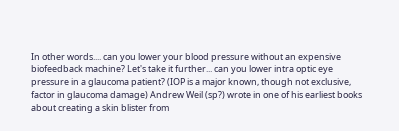In other words.... can you lower your blood pressure without an expensive biofeedback machine? Let's take it further... can you lower intra optic eye pressure in a glaucoma patient? (IOP is a major known, though not exclusive, factor in glaucoma damage) Andrew Weil (sp?) wrote in one of his earliest books about creating a skin blister from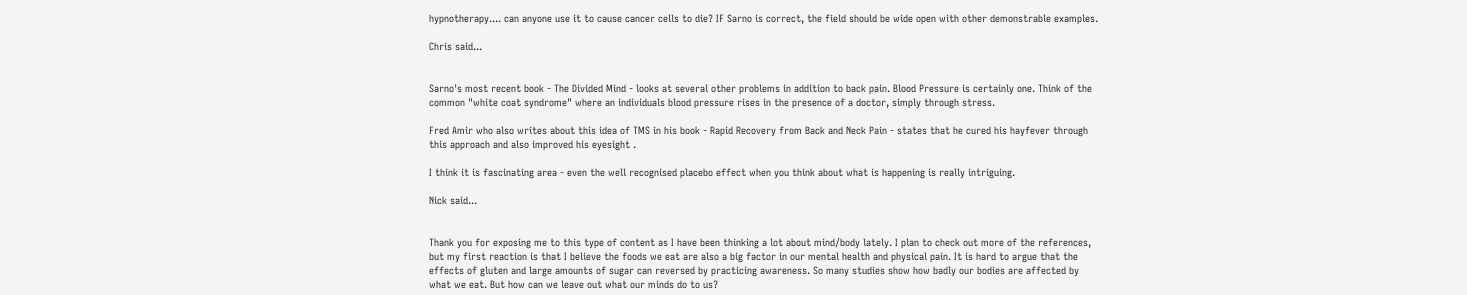hypnotherapy.... can anyone use it to cause cancer cells to die? IF Sarno is correct, the field should be wide open with other demonstrable examples.

Chris said...


Sarno's most recent book - The Divided Mind - looks at several other problems in addition to back pain. Blood Pressure is certainly one. Think of the common "white coat syndrome" where an individuals blood pressure rises in the presence of a doctor, simply through stress.

Fred Amir who also writes about this idea of TMS in his book - Rapid Recovery from Back and Neck Pain - states that he cured his hayfever through this approach and also improved his eyesight .

I think it is fascinating area - even the well recognised placebo effect when you think about what is happening is really intriguing.

Nick said...


Thank you for exposing me to this type of content as I have been thinking a lot about mind/body lately. I plan to check out more of the references, but my first reaction is that I believe the foods we eat are also a big factor in our mental health and physical pain. It is hard to argue that the effects of gluten and large amounts of sugar can reversed by practicing awareness. So many studies show how badly our bodies are affected by what we eat. But how can we leave out what our minds do to us?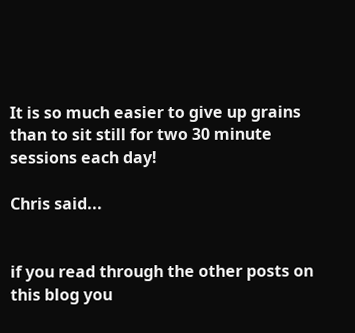It is so much easier to give up grains than to sit still for two 30 minute sessions each day!

Chris said...


if you read through the other posts on this blog you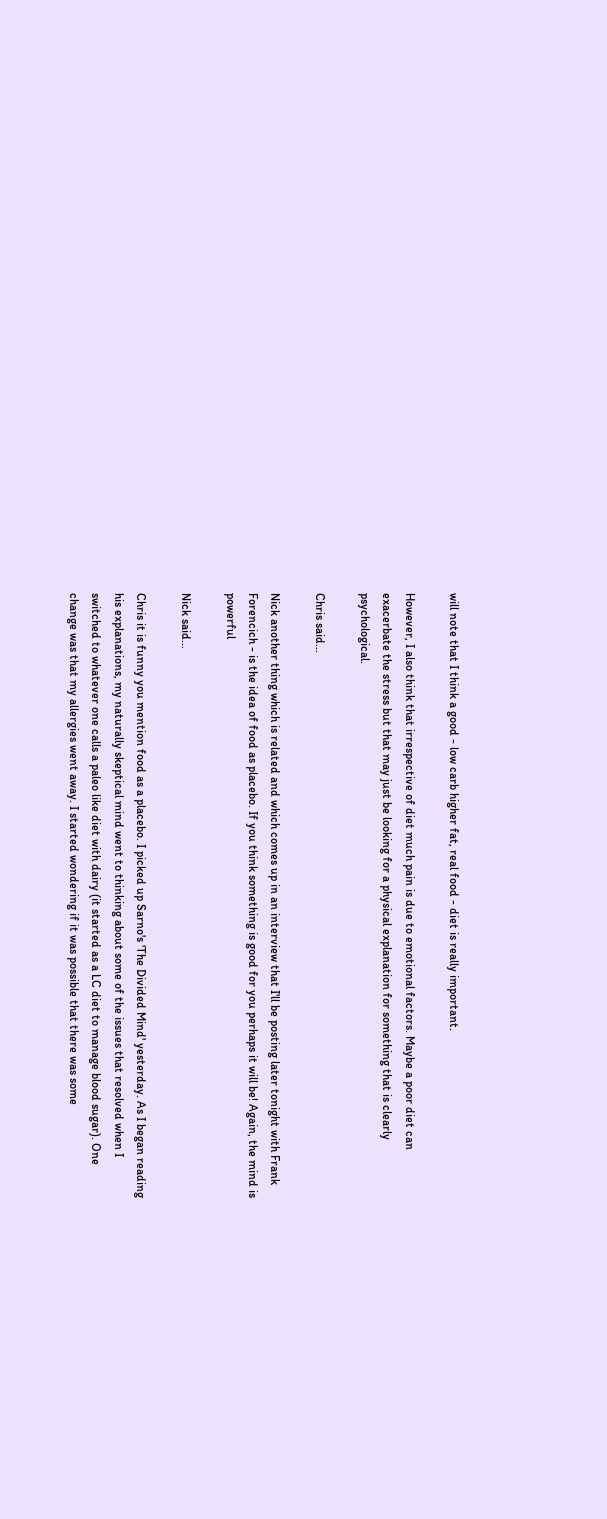will note that I think a good - low carb higher fat, real food - diet is really important.

However, I also think that irrespective of diet much pain is due to emotional factors. Maybe a poor diet can exacerbate the stress but that may just be looking for a physical explanation for something that is clearly psychological.

Chris said...

Nick another thing which is related and which comes up in an interview that I'll be posting later tonight with Frank Forencich - is the idea of food as placebo. If you think something is good for you perhaps it will be! Again, the mind is powerful

Nick said...

Chris it is funny you mention food as a placebo. I picked up Sarno's 'The Divided Mind' yesterday. As I began reading his explanations, my naturally skeptical mind went to thinking about some of the issues that resolved when I switched to whatever one calls a paleo like diet with dairy (it started as a LC diet to manage blood sugar). One change was that my allergies went away. I started wondering if it was possible that there was some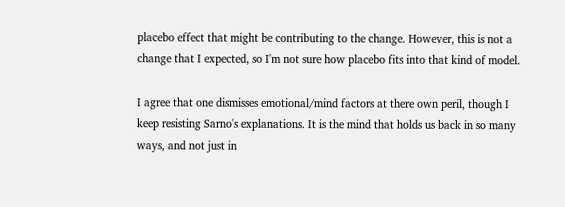placebo effect that might be contributing to the change. However, this is not a change that I expected, so I'm not sure how placebo fits into that kind of model.

I agree that one dismisses emotional/mind factors at there own peril, though I keep resisting Sarno's explanations. It is the mind that holds us back in so many ways, and not just in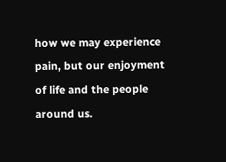how we may experience pain, but our enjoyment of life and the people around us.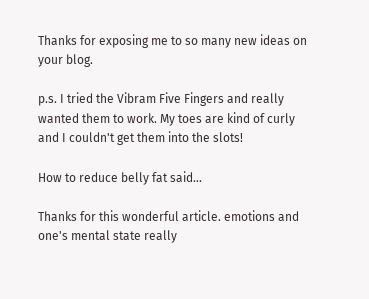Thanks for exposing me to so many new ideas on your blog.

p.s. I tried the Vibram Five Fingers and really wanted them to work. My toes are kind of curly and I couldn't get them into the slots!

How to reduce belly fat said...

Thanks for this wonderful article. emotions and one's mental state really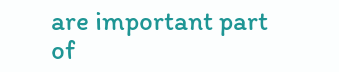are important part of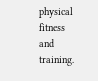physical fitness and training.